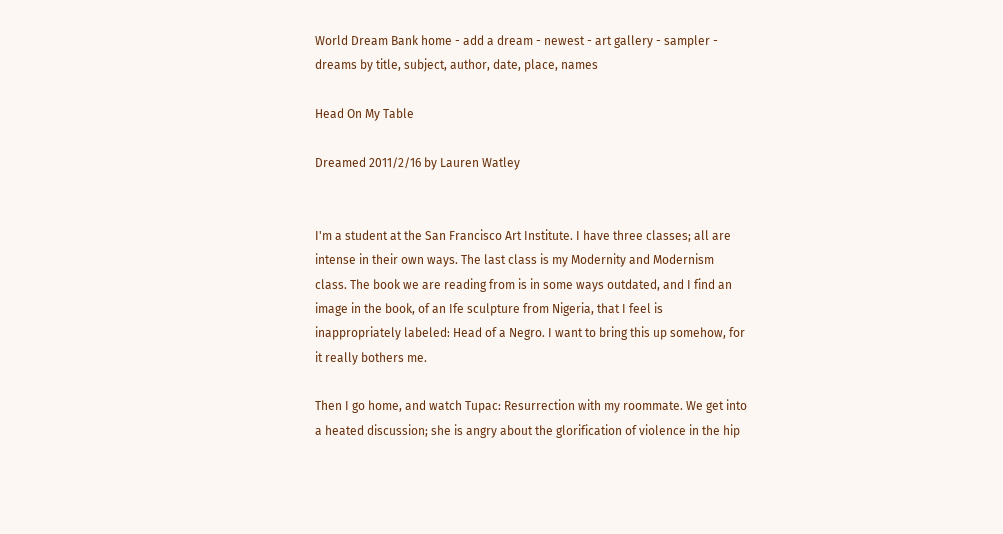World Dream Bank home - add a dream - newest - art gallery - sampler - dreams by title, subject, author, date, place, names

Head On My Table

Dreamed 2011/2/16 by Lauren Watley


I'm a student at the San Francisco Art Institute. I have three classes; all are intense in their own ways. The last class is my Modernity and Modernism class. The book we are reading from is in some ways outdated, and I find an image in the book, of an Ife sculpture from Nigeria, that I feel is inappropriately labeled: Head of a Negro. I want to bring this up somehow, for it really bothers me.

Then I go home, and watch Tupac: Resurrection with my roommate. We get into a heated discussion; she is angry about the glorification of violence in the hip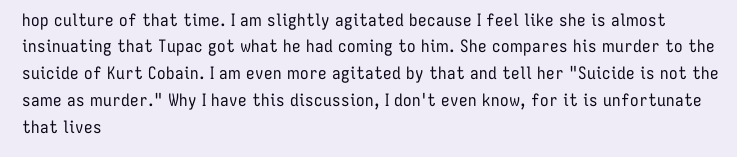hop culture of that time. I am slightly agitated because I feel like she is almost insinuating that Tupac got what he had coming to him. She compares his murder to the suicide of Kurt Cobain. I am even more agitated by that and tell her "Suicide is not the same as murder." Why I have this discussion, I don't even know, for it is unfortunate that lives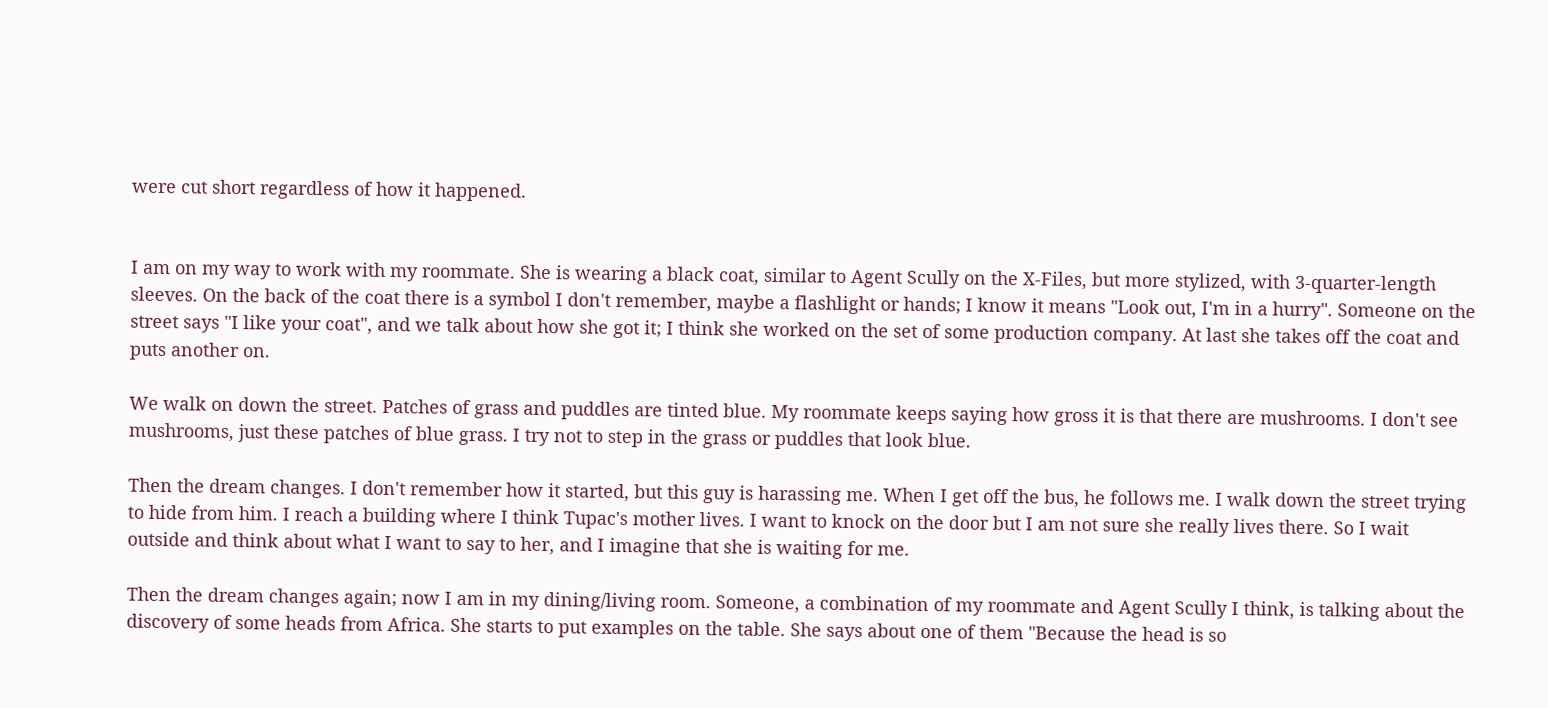were cut short regardless of how it happened.


I am on my way to work with my roommate. She is wearing a black coat, similar to Agent Scully on the X-Files, but more stylized, with 3-quarter-length sleeves. On the back of the coat there is a symbol I don't remember, maybe a flashlight or hands; I know it means "Look out, I'm in a hurry". Someone on the street says "I like your coat", and we talk about how she got it; I think she worked on the set of some production company. At last she takes off the coat and puts another on.

We walk on down the street. Patches of grass and puddles are tinted blue. My roommate keeps saying how gross it is that there are mushrooms. I don't see mushrooms, just these patches of blue grass. I try not to step in the grass or puddles that look blue.

Then the dream changes. I don't remember how it started, but this guy is harassing me. When I get off the bus, he follows me. I walk down the street trying to hide from him. I reach a building where I think Tupac's mother lives. I want to knock on the door but I am not sure she really lives there. So I wait outside and think about what I want to say to her, and I imagine that she is waiting for me.

Then the dream changes again; now I am in my dining/living room. Someone, a combination of my roommate and Agent Scully I think, is talking about the discovery of some heads from Africa. She starts to put examples on the table. She says about one of them "Because the head is so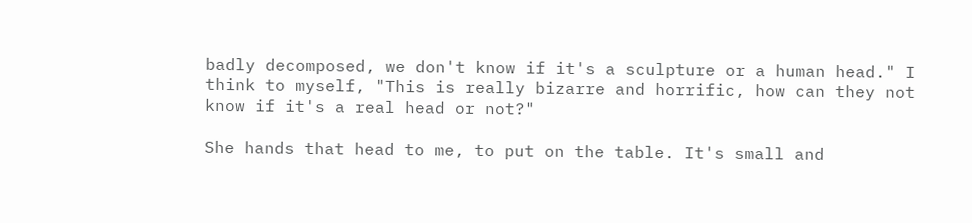badly decomposed, we don't know if it's a sculpture or a human head." I think to myself, "This is really bizarre and horrific, how can they not know if it's a real head or not?"

She hands that head to me, to put on the table. It's small and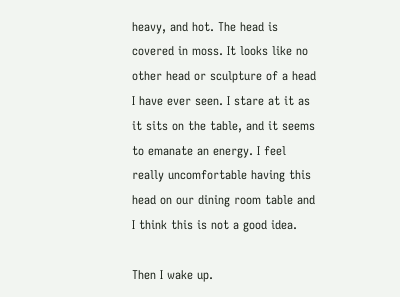heavy, and hot. The head is covered in moss. It looks like no other head or sculpture of a head I have ever seen. I stare at it as it sits on the table, and it seems to emanate an energy. I feel really uncomfortable having this head on our dining room table and I think this is not a good idea.

Then I wake up.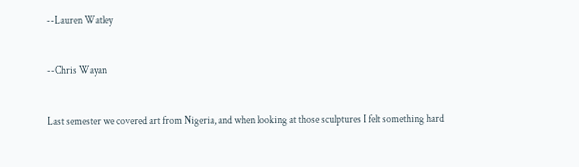--Lauren Watley


--Chris Wayan


Last semester we covered art from Nigeria, and when looking at those sculptures I felt something hard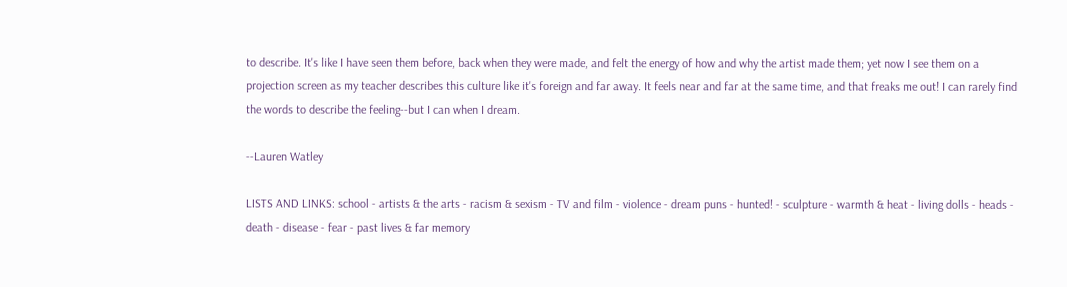to describe. It's like I have seen them before, back when they were made, and felt the energy of how and why the artist made them; yet now I see them on a projection screen as my teacher describes this culture like it's foreign and far away. It feels near and far at the same time, and that freaks me out! I can rarely find the words to describe the feeling--but I can when I dream.

--Lauren Watley

LISTS AND LINKS: school - artists & the arts - racism & sexism - TV and film - violence - dream puns - hunted! - sculpture - warmth & heat - living dolls - heads - death - disease - fear - past lives & far memory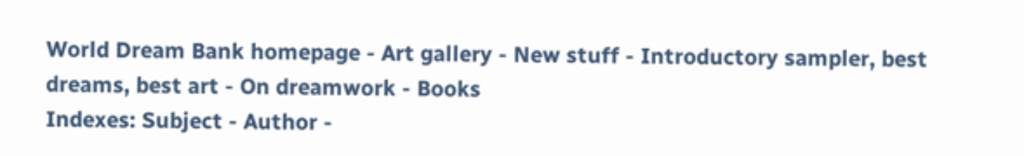World Dream Bank homepage - Art gallery - New stuff - Introductory sampler, best dreams, best art - On dreamwork - Books
Indexes: Subject - Author -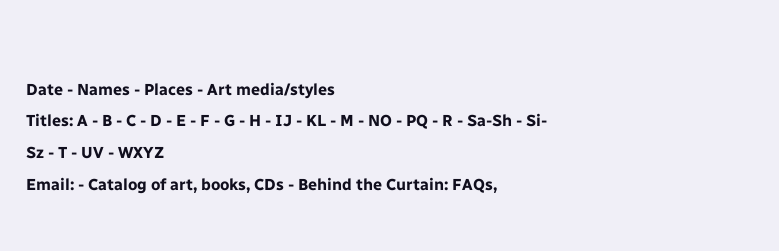Date - Names - Places - Art media/styles
Titles: A - B - C - D - E - F - G - H - IJ - KL - M - NO - PQ - R - Sa-Sh - Si-Sz - T - UV - WXYZ
Email: - Catalog of art, books, CDs - Behind the Curtain: FAQs,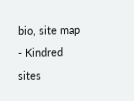bio, site map - Kindred sites